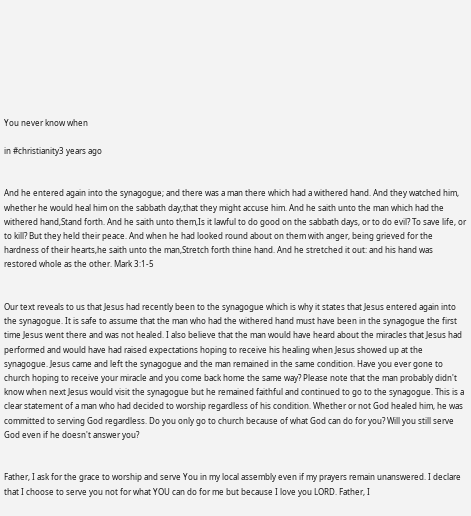You never know when

in #christianity3 years ago


And he entered again into the synagogue; and there was a man there which had a withered hand. And they watched him, whether he would heal him on the sabbath day;that they might accuse him. And he saith unto the man which had the withered hand,Stand forth. And he saith unto them,Is it lawful to do good on the sabbath days, or to do evil? To save life, or to kill? But they held their peace. And when he had looked round about on them with anger, being grieved for the hardness of their hearts,he saith unto the man,Stretch forth thine hand. And he stretched it out: and his hand was restored whole as the other. Mark 3:1-5


Our text reveals to us that Jesus had recently been to the synagogue which is why it states that Jesus entered again into the synagogue. It is safe to assume that the man who had the withered hand must have been in the synagogue the first time Jesus went there and was not healed. I also believe that the man would have heard about the miracles that Jesus had performed and would have had raised expectations hoping to receive his healing when Jesus showed up at the synagogue. Jesus came and left the synagogue and the man remained in the same condition. Have you ever gone to church hoping to receive your miracle and you come back home the same way? Please note that the man probably didn't know when next Jesus would visit the synagogue but he remained faithful and continued to go to the synagogue. This is a clear statement of a man who had decided to worship regardless of his condition. Whether or not God healed him, he was committed to serving God regardless. Do you only go to church because of what God can do for you? Will you still serve God even if he doesn't answer you?


Father, I ask for the grace to worship and serve You in my local assembly even if my prayers remain unanswered. I declare that I choose to serve you not for what YOU can do for me but because I love you LORD. Father, I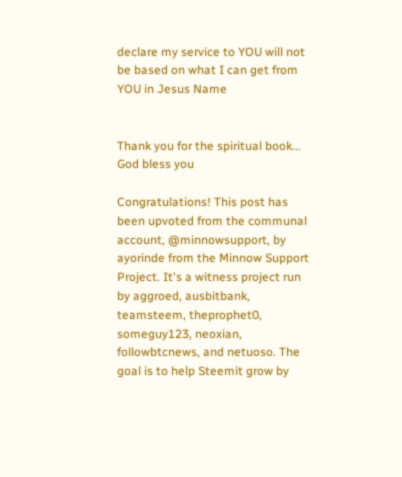declare my service to YOU will not be based on what I can get from YOU in Jesus Name


Thank you for the spiritual book... God bless you

Congratulations! This post has been upvoted from the communal account, @minnowsupport, by ayorinde from the Minnow Support Project. It's a witness project run by aggroed, ausbitbank, teamsteem, theprophet0, someguy123, neoxian, followbtcnews, and netuoso. The goal is to help Steemit grow by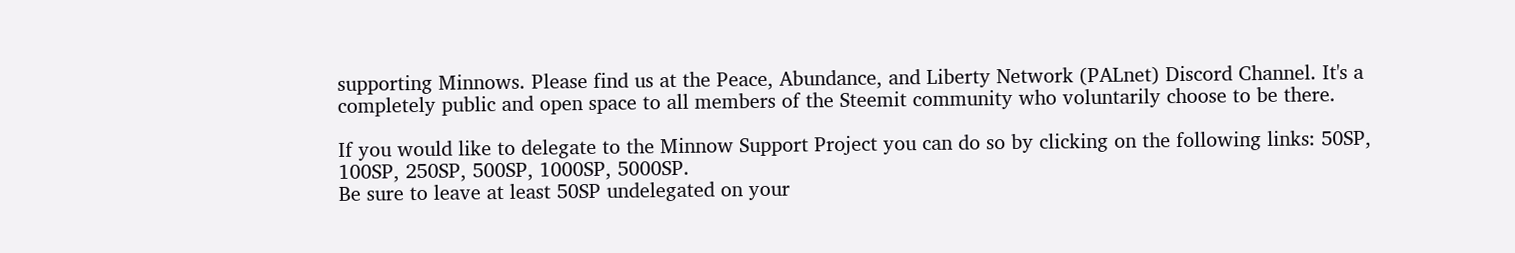supporting Minnows. Please find us at the Peace, Abundance, and Liberty Network (PALnet) Discord Channel. It's a completely public and open space to all members of the Steemit community who voluntarily choose to be there.

If you would like to delegate to the Minnow Support Project you can do so by clicking on the following links: 50SP, 100SP, 250SP, 500SP, 1000SP, 5000SP.
Be sure to leave at least 50SP undelegated on your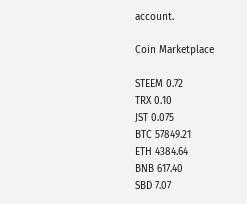account.

Coin Marketplace

STEEM 0.72
TRX 0.10
JST 0.075
BTC 57849.21
ETH 4384.64
BNB 617.40
SBD 7.07